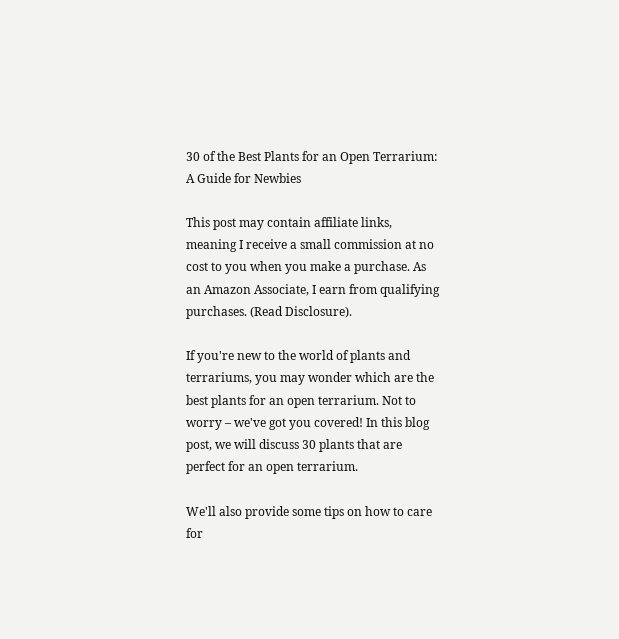30 of the Best Plants for an Open Terrarium: A Guide for Newbies

This post may contain affiliate links, meaning I receive a small commission at no cost to you when you make a purchase. As an Amazon Associate, I earn from qualifying purchases. (Read Disclosure).

If you're new to the world of plants and terrariums, you may wonder which are the best plants for an open terrarium. Not to worry – we've got you covered! In this blog post, we will discuss 30 plants that are perfect for an open terrarium.

We'll also provide some tips on how to care for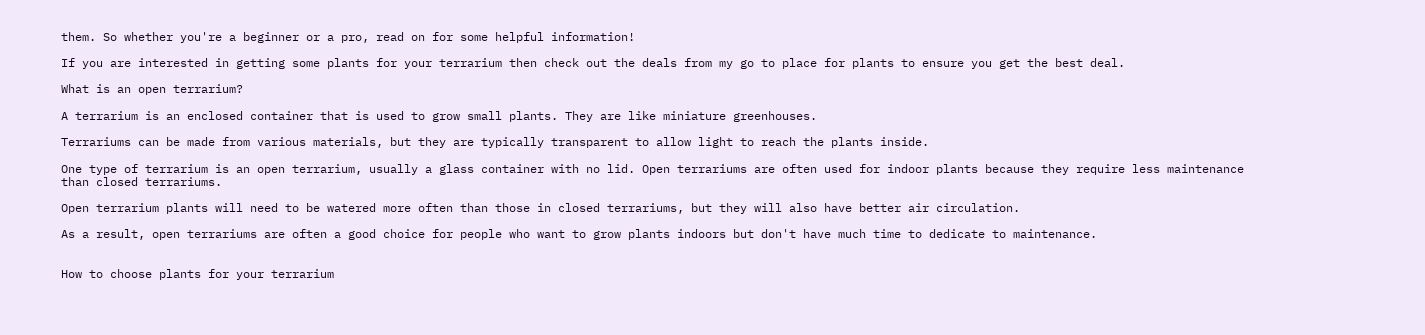them. So whether you're a beginner or a pro, read on for some helpful information!

If you are interested in getting some plants for your terrarium then check out the deals from my go to place for plants to ensure you get the best deal.

What is an open terrarium?

A terrarium is an enclosed container that is used to grow small plants. They are like miniature greenhouses.

Terrariums can be made from various materials, but they are typically transparent to allow light to reach the plants inside.

One type of terrarium is an open terrarium, usually a glass container with no lid. Open terrariums are often used for indoor plants because they require less maintenance than closed terrariums.

Open terrarium plants will need to be watered more often than those in closed terrariums, but they will also have better air circulation.

As a result, open terrariums are often a good choice for people who want to grow plants indoors but don't have much time to dedicate to maintenance.


How to choose plants for your terrarium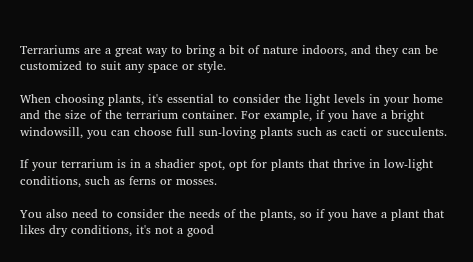Terrariums are a great way to bring a bit of nature indoors, and they can be customized to suit any space or style.

When choosing plants, it's essential to consider the light levels in your home and the size of the terrarium container. For example, if you have a bright windowsill, you can choose full sun-loving plants such as cacti or succulents.

If your terrarium is in a shadier spot, opt for plants that thrive in low-light conditions, such as ferns or mosses.

You also need to consider the needs of the plants, so if you have a plant that likes dry conditions, it's not a good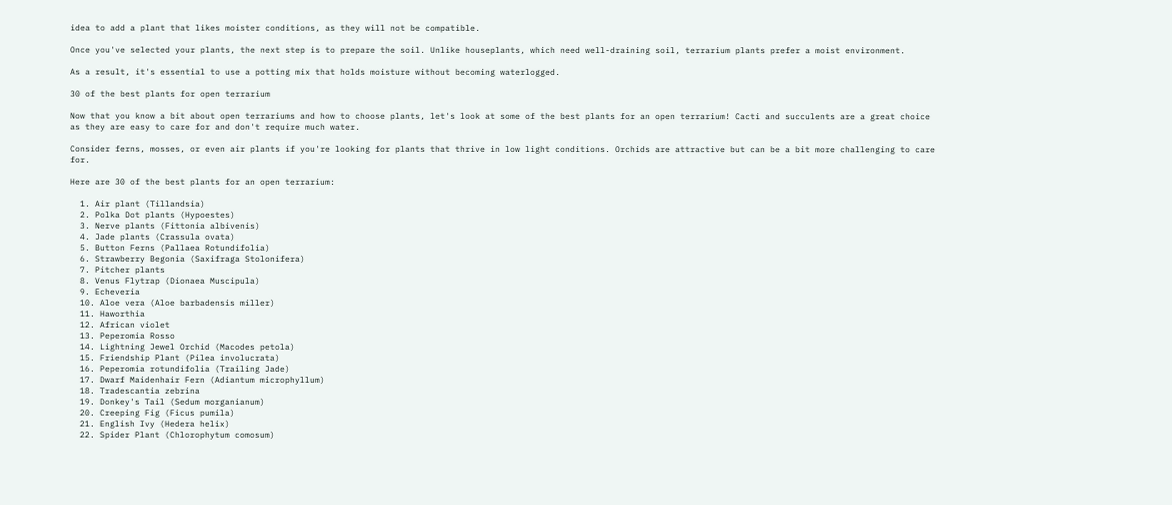idea to add a plant that likes moister conditions, as they will not be compatible.

Once you've selected your plants, the next step is to prepare the soil. Unlike houseplants, which need well-draining soil, terrarium plants prefer a moist environment.

As a result, it's essential to use a potting mix that holds moisture without becoming waterlogged.

30 of the best plants for open terrarium

Now that you know a bit about open terrariums and how to choose plants, let's look at some of the best plants for an open terrarium! Cacti and succulents are a great choice as they are easy to care for and don't require much water.

Consider ferns, mosses, or even air plants if you're looking for plants that thrive in low light conditions. Orchids are attractive but can be a bit more challenging to care for.

Here are 30 of the best plants for an open terrarium:

  1. Air plant (Tillandsia)
  2. Polka Dot plants (Hypoestes)
  3. Nerve plants (Fittonia albivenis)
  4. Jade plants (Crassula ovata)
  5. Button Ferns (Pallaea Rotundifolia)
  6. Strawberry Begonia (Saxifraga Stolonifera)
  7. Pitcher plants
  8. Venus Flytrap (Dionaea Muscipula)
  9. Echeveria
  10. Aloe vera (Aloe barbadensis miller)
  11. Haworthia
  12. African violet
  13. Peperomia Rosso
  14. Lightning Jewel Orchid (Macodes petola)
  15. Friendship Plant (Pilea involucrata)
  16. Peperomia rotundifolia (Trailing Jade)
  17. Dwarf Maidenhair Fern (Adiantum microphyllum)
  18. Tradescantia zebrina
  19. Donkey's Tail (Sedum morganianum)
  20. Creeping Fig (Ficus pumila)
  21. English Ivy (Hedera helix)
  22. Spider Plant (Chlorophytum comosum)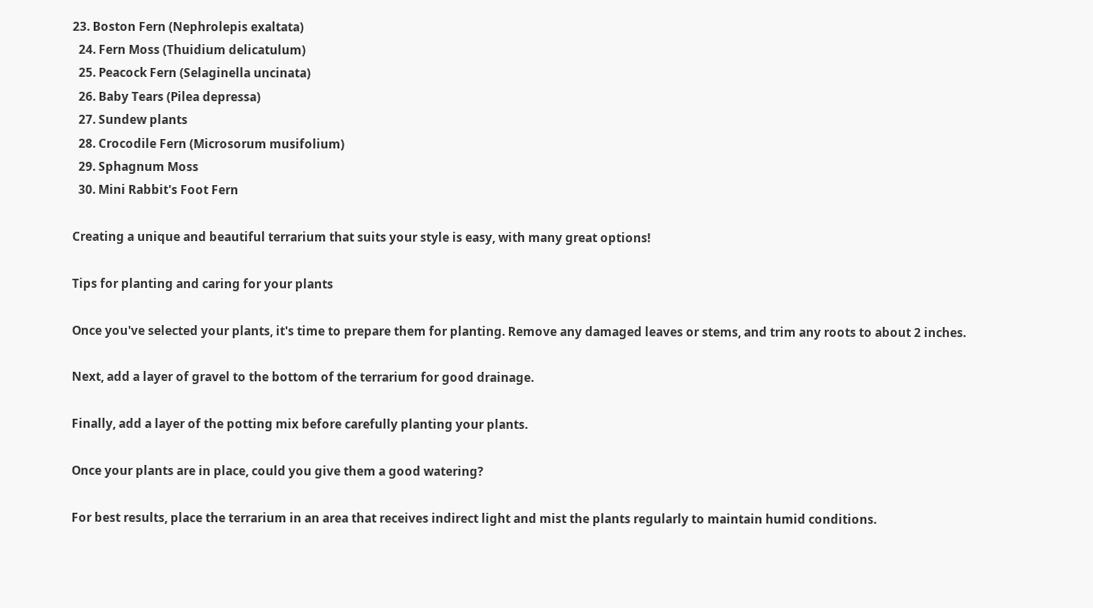23. Boston Fern (Nephrolepis exaltata)
  24. Fern Moss (Thuidium delicatulum)
  25. Peacock Fern (Selaginella uncinata)
  26. Baby Tears (Pilea depressa)
  27. Sundew plants
  28. Crocodile Fern (Microsorum musifolium)
  29. Sphagnum Moss
  30. Mini Rabbit's Foot Fern

Creating a unique and beautiful terrarium that suits your style is easy, with many great options!

Tips for planting and caring for your plants

Once you've selected your plants, it's time to prepare them for planting. Remove any damaged leaves or stems, and trim any roots to about 2 inches.

Next, add a layer of gravel to the bottom of the terrarium for good drainage.

Finally, add a layer of the potting mix before carefully planting your plants.

Once your plants are in place, could you give them a good watering?

For best results, place the terrarium in an area that receives indirect light and mist the plants regularly to maintain humid conditions.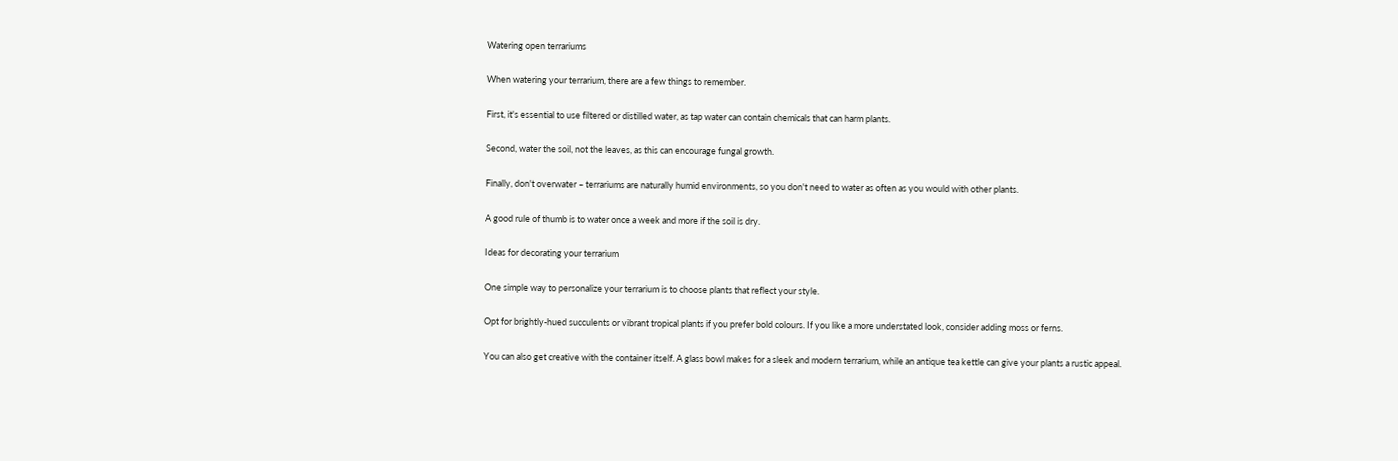Watering open terrariums

When watering your terrarium, there are a few things to remember.

First, it's essential to use filtered or distilled water, as tap water can contain chemicals that can harm plants.

Second, water the soil, not the leaves, as this can encourage fungal growth.

Finally, don't overwater – terrariums are naturally humid environments, so you don't need to water as often as you would with other plants.

A good rule of thumb is to water once a week and more if the soil is dry.

Ideas for decorating your terrarium

One simple way to personalize your terrarium is to choose plants that reflect your style.

Opt for brightly-hued succulents or vibrant tropical plants if you prefer bold colours. If you like a more understated look, consider adding moss or ferns.

You can also get creative with the container itself. A glass bowl makes for a sleek and modern terrarium, while an antique tea kettle can give your plants a rustic appeal.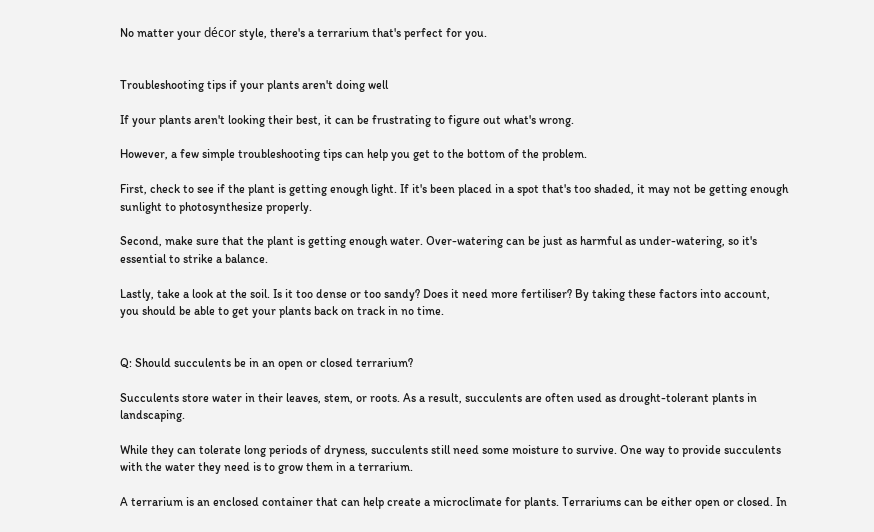No matter your décor style, there's a terrarium that's perfect for you.


Troubleshooting tips if your plants aren't doing well

If your plants aren't looking their best, it can be frustrating to figure out what's wrong.

However, a few simple troubleshooting tips can help you get to the bottom of the problem.

First, check to see if the plant is getting enough light. If it's been placed in a spot that's too shaded, it may not be getting enough sunlight to photosynthesize properly.

Second, make sure that the plant is getting enough water. Over-watering can be just as harmful as under-watering, so it's essential to strike a balance.

Lastly, take a look at the soil. Is it too dense or too sandy? Does it need more fertiliser? By taking these factors into account, you should be able to get your plants back on track in no time.


Q: Should succulents be in an open or closed terrarium?

Succulents store water in their leaves, stem, or roots. As a result, succulents are often used as drought-tolerant plants in landscaping.

While they can tolerate long periods of dryness, succulents still need some moisture to survive. One way to provide succulents with the water they need is to grow them in a terrarium.

A terrarium is an enclosed container that can help create a microclimate for plants. Terrariums can be either open or closed. In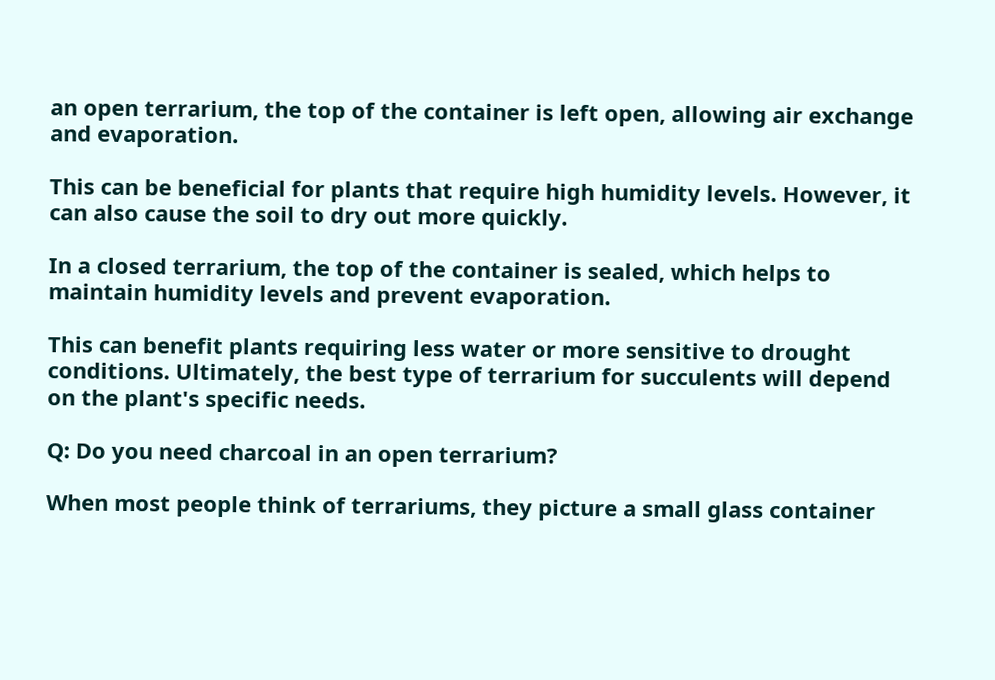an open terrarium, the top of the container is left open, allowing air exchange and evaporation.

This can be beneficial for plants that require high humidity levels. However, it can also cause the soil to dry out more quickly.

In a closed terrarium, the top of the container is sealed, which helps to maintain humidity levels and prevent evaporation.

This can benefit plants requiring less water or more sensitive to drought conditions. Ultimately, the best type of terrarium for succulents will depend on the plant's specific needs.

Q: Do you need charcoal in an open terrarium?

When most people think of terrariums, they picture a small glass container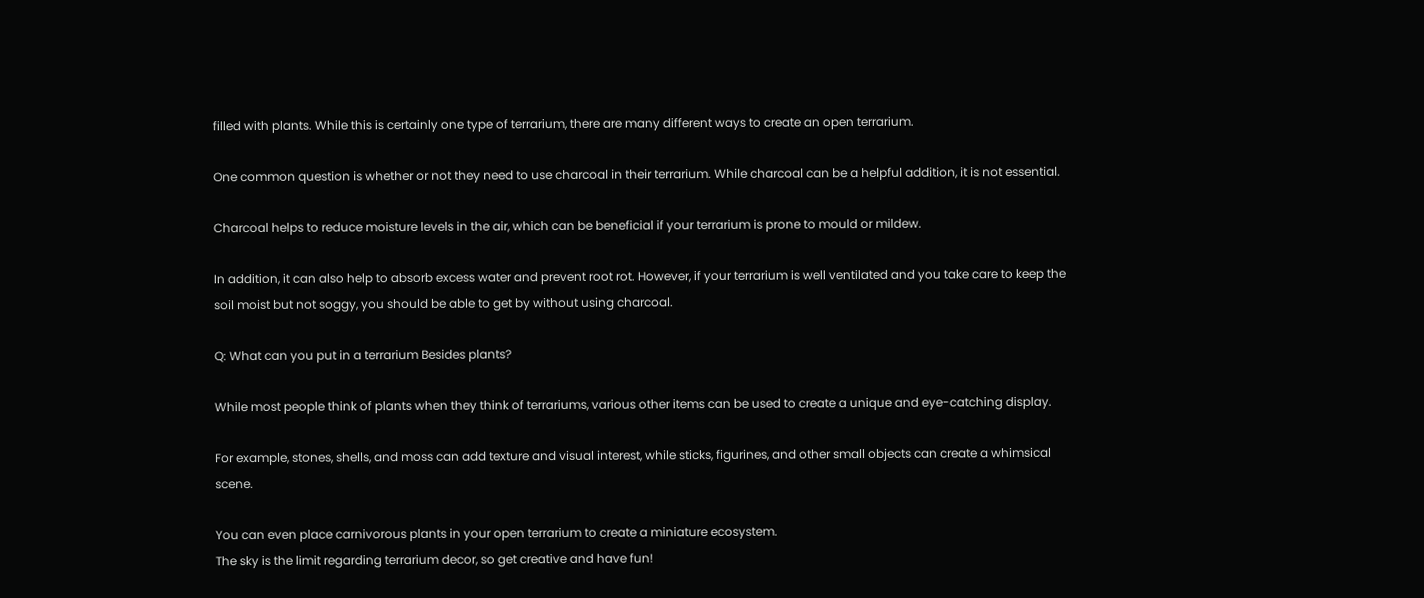filled with plants. While this is certainly one type of terrarium, there are many different ways to create an open terrarium.

One common question is whether or not they need to use charcoal in their terrarium. While charcoal can be a helpful addition, it is not essential.

Charcoal helps to reduce moisture levels in the air, which can be beneficial if your terrarium is prone to mould or mildew.

In addition, it can also help to absorb excess water and prevent root rot. However, if your terrarium is well ventilated and you take care to keep the soil moist but not soggy, you should be able to get by without using charcoal.

Q: What can you put in a terrarium Besides plants?

While most people think of plants when they think of terrariums, various other items can be used to create a unique and eye-catching display.

For example, stones, shells, and moss can add texture and visual interest, while sticks, figurines, and other small objects can create a whimsical scene.

You can even place carnivorous plants in your open terrarium to create a miniature ecosystem.
The sky is the limit regarding terrarium decor, so get creative and have fun!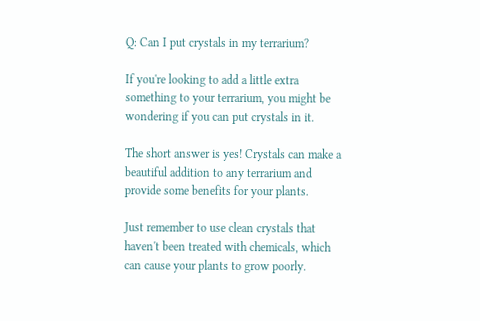Q: Can I put crystals in my terrarium?

If you're looking to add a little extra something to your terrarium, you might be wondering if you can put crystals in it.

The short answer is yes! Crystals can make a beautiful addition to any terrarium and provide some benefits for your plants.

Just remember to use clean crystals that haven't been treated with chemicals, which can cause your plants to grow poorly.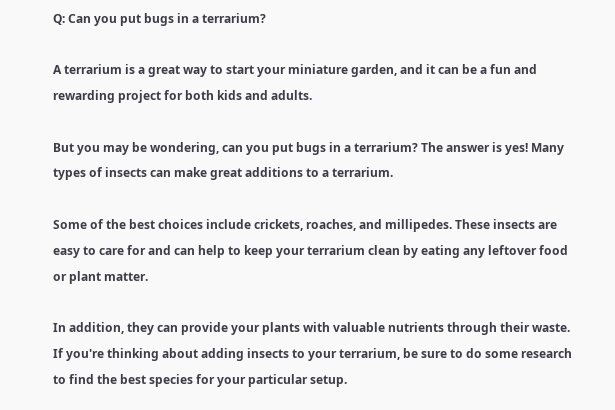Q: Can you put bugs in a terrarium?

A terrarium is a great way to start your miniature garden, and it can be a fun and rewarding project for both kids and adults.

But you may be wondering, can you put bugs in a terrarium? The answer is yes! Many types of insects can make great additions to a terrarium.

Some of the best choices include crickets, roaches, and millipedes. These insects are easy to care for and can help to keep your terrarium clean by eating any leftover food or plant matter.

In addition, they can provide your plants with valuable nutrients through their waste. If you're thinking about adding insects to your terrarium, be sure to do some research to find the best species for your particular setup.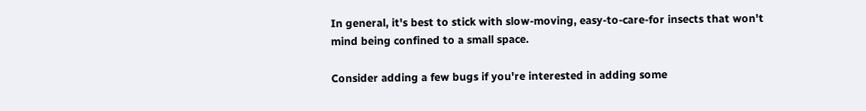In general, it's best to stick with slow-moving, easy-to-care-for insects that won't mind being confined to a small space.

Consider adding a few bugs if you're interested in adding some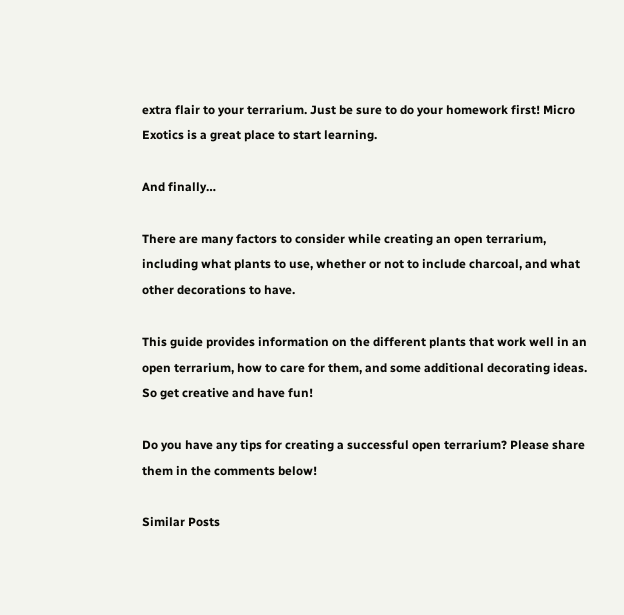extra flair to your terrarium. Just be sure to do your homework first! Micro Exotics is a great place to start learning.

And finally…

There are many factors to consider while creating an open terrarium, including what plants to use, whether or not to include charcoal, and what other decorations to have.

This guide provides information on the different plants that work well in an open terrarium, how to care for them, and some additional decorating ideas. So get creative and have fun!

Do you have any tips for creating a successful open terrarium? Please share them in the comments below!

Similar Posts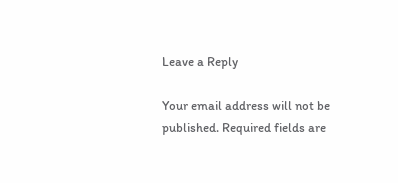Leave a Reply

Your email address will not be published. Required fields are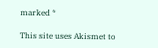marked *

This site uses Akismet to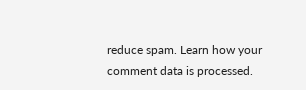reduce spam. Learn how your comment data is processed.